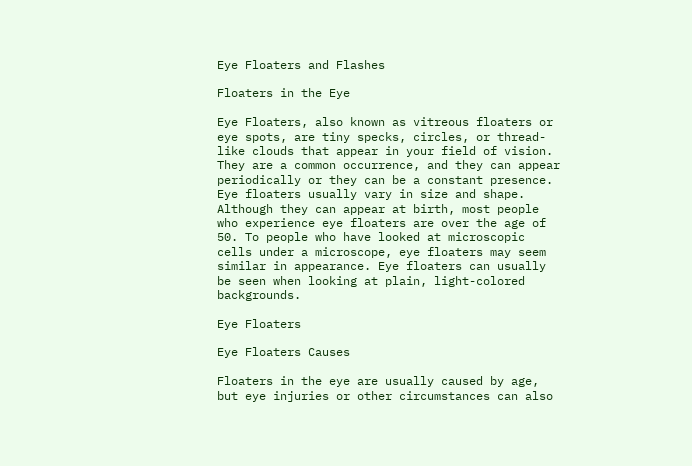Eye Floaters and Flashes

Floaters in the Eye

Eye Floaters, also known as vitreous floaters or eye spots, are tiny specks, circles, or thread-like clouds that appear in your field of vision. They are a common occurrence, and they can appear periodically or they can be a constant presence. Eye floaters usually vary in size and shape. Although they can appear at birth, most people who experience eye floaters are over the age of 50. To people who have looked at microscopic cells under a microscope, eye floaters may seem similar in appearance. Eye floaters can usually be seen when looking at plain, light-colored backgrounds.

Eye Floaters

Eye Floaters Causes

Floaters in the eye are usually caused by age, but eye injuries or other circumstances can also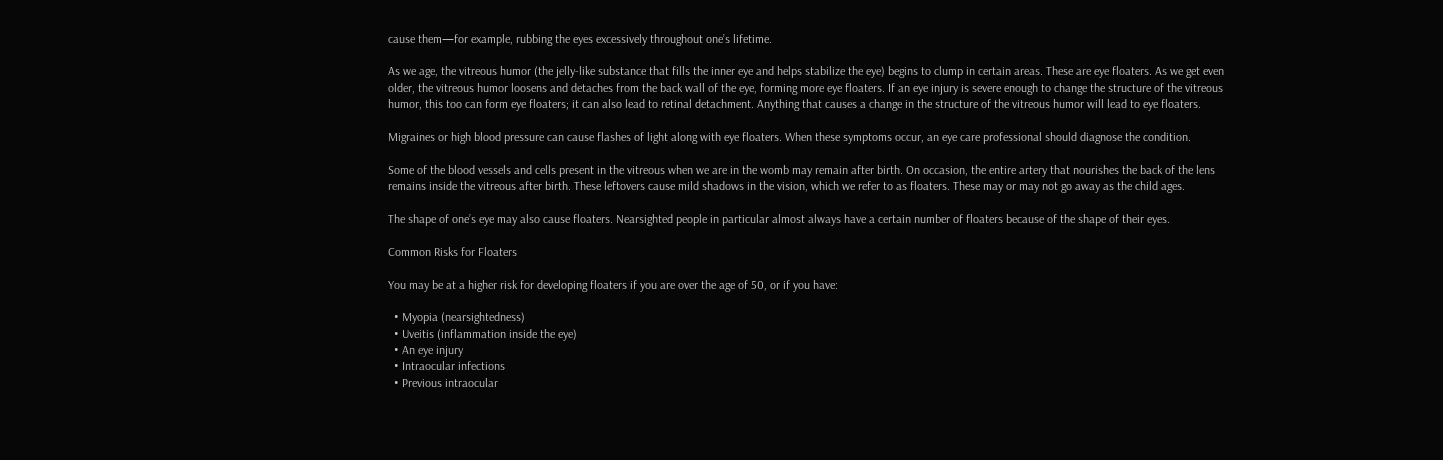cause them—for example, rubbing the eyes excessively throughout one’s lifetime.

As we age, the vitreous humor (the jelly-like substance that fills the inner eye and helps stabilize the eye) begins to clump in certain areas. These are eye floaters. As we get even older, the vitreous humor loosens and detaches from the back wall of the eye, forming more eye floaters. If an eye injury is severe enough to change the structure of the vitreous humor, this too can form eye floaters; it can also lead to retinal detachment. Anything that causes a change in the structure of the vitreous humor will lead to eye floaters.

Migraines or high blood pressure can cause flashes of light along with eye floaters. When these symptoms occur, an eye care professional should diagnose the condition.

Some of the blood vessels and cells present in the vitreous when we are in the womb may remain after birth. On occasion, the entire artery that nourishes the back of the lens remains inside the vitreous after birth. These leftovers cause mild shadows in the vision, which we refer to as floaters. These may or may not go away as the child ages.

The shape of one’s eye may also cause floaters. Nearsighted people in particular almost always have a certain number of floaters because of the shape of their eyes.

Common Risks for Floaters

You may be at a higher risk for developing floaters if you are over the age of 50, or if you have:

  • Myopia (nearsightedness)
  • Uveitis (inflammation inside the eye)
  • An eye injury
  • Intraocular infections
  • Previous intraocular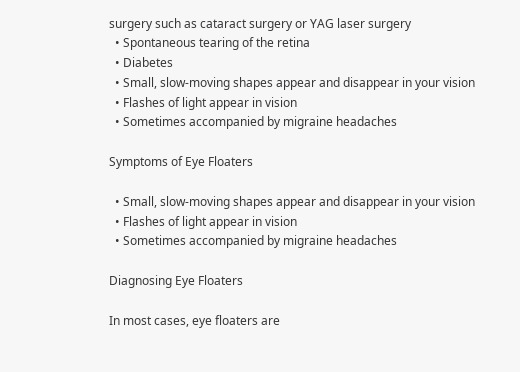surgery such as cataract surgery or YAG laser surgery
  • Spontaneous tearing of the retina
  • Diabetes
  • Small, slow-moving shapes appear and disappear in your vision
  • Flashes of light appear in vision
  • Sometimes accompanied by migraine headaches

Symptoms of Eye Floaters

  • Small, slow-moving shapes appear and disappear in your vision
  • Flashes of light appear in vision
  • Sometimes accompanied by migraine headaches

Diagnosing Eye Floaters

In most cases, eye floaters are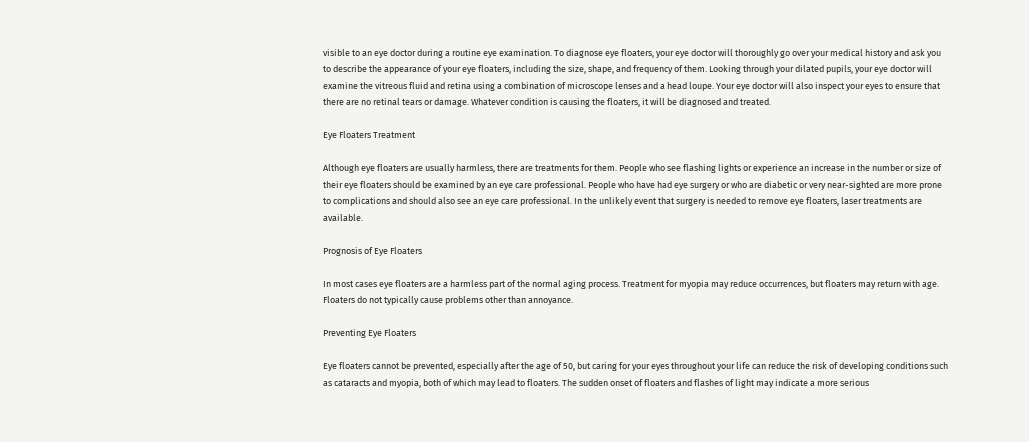visible to an eye doctor during a routine eye examination. To diagnose eye floaters, your eye doctor will thoroughly go over your medical history and ask you to describe the appearance of your eye floaters, including the size, shape, and frequency of them. Looking through your dilated pupils, your eye doctor will examine the vitreous fluid and retina using a combination of microscope lenses and a head loupe. Your eye doctor will also inspect your eyes to ensure that there are no retinal tears or damage. Whatever condition is causing the floaters, it will be diagnosed and treated.

Eye Floaters Treatment

Although eye floaters are usually harmless, there are treatments for them. People who see flashing lights or experience an increase in the number or size of their eye floaters should be examined by an eye care professional. People who have had eye surgery or who are diabetic or very near-sighted are more prone to complications and should also see an eye care professional. In the unlikely event that surgery is needed to remove eye floaters, laser treatments are available.

Prognosis of Eye Floaters

In most cases eye floaters are a harmless part of the normal aging process. Treatment for myopia may reduce occurrences, but floaters may return with age. Floaters do not typically cause problems other than annoyance.

Preventing Eye Floaters

Eye floaters cannot be prevented, especially after the age of 50, but caring for your eyes throughout your life can reduce the risk of developing conditions such as cataracts and myopia, both of which may lead to floaters. The sudden onset of floaters and flashes of light may indicate a more serious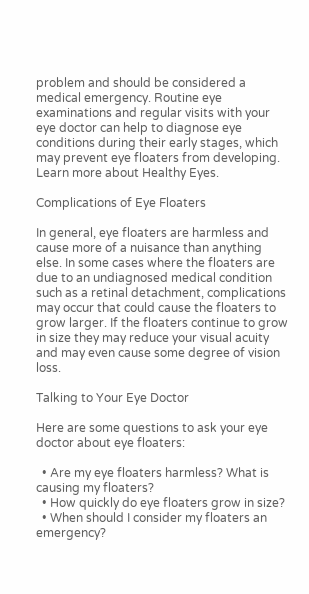problem and should be considered a medical emergency. Routine eye examinations and regular visits with your eye doctor can help to diagnose eye conditions during their early stages, which may prevent eye floaters from developing. Learn more about Healthy Eyes.

Complications of Eye Floaters

In general, eye floaters are harmless and cause more of a nuisance than anything else. In some cases where the floaters are due to an undiagnosed medical condition such as a retinal detachment, complications may occur that could cause the floaters to grow larger. If the floaters continue to grow in size they may reduce your visual acuity and may even cause some degree of vision loss.

Talking to Your Eye Doctor

Here are some questions to ask your eye doctor about eye floaters:

  • Are my eye floaters harmless? What is causing my floaters?
  • How quickly do eye floaters grow in size?
  • When should I consider my floaters an emergency?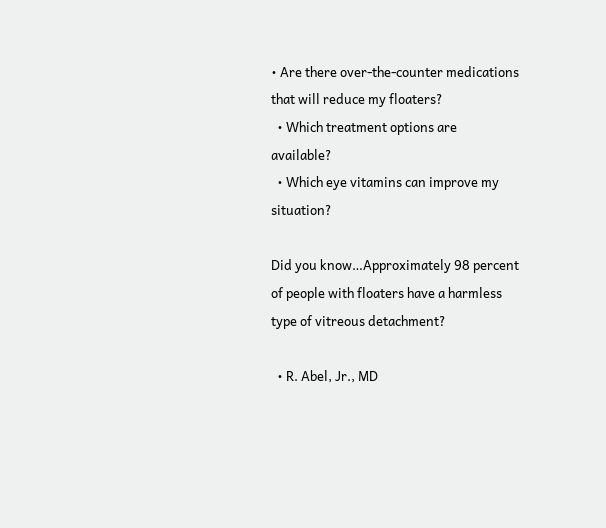• Are there over-the-counter medications that will reduce my floaters?
  • Which treatment options are available?
  • Which eye vitamins can improve my situation?

Did you know…Approximately 98 percent of people with floaters have a harmless type of vitreous detachment?

  • R. Abel, Jr., MD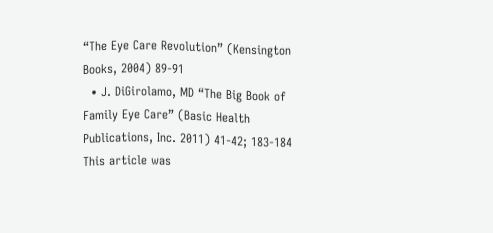“The Eye Care Revolution” (Kensington Books, 2004) 89-91
  • J. DiGirolamo, MD “The Big Book of Family Eye Care” (Basic Health Publications, Inc. 2011) 41-42; 183-184
This article was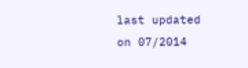last updated on 07/2014